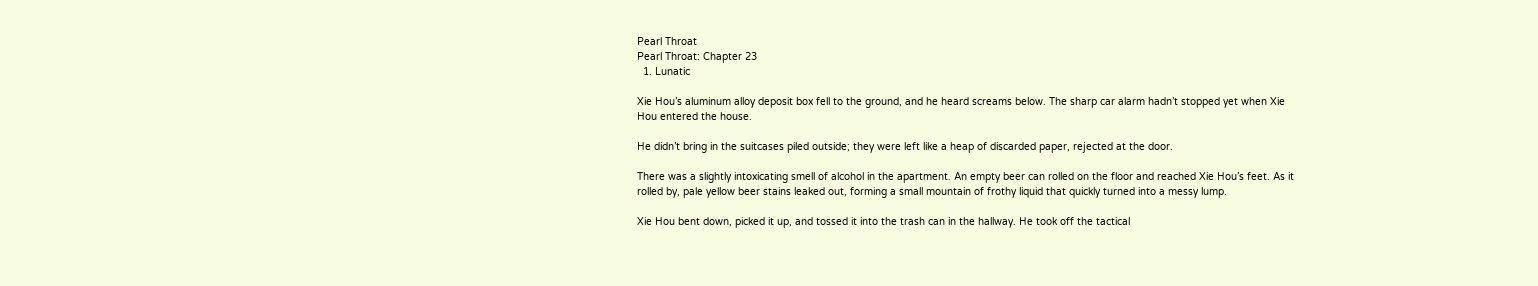Pearl Throat
Pearl Throat: Chapter 23
  1. Lunatic

Xie Hou’s aluminum alloy deposit box fell to the ground, and he heard screams below. The sharp car alarm hadn’t stopped yet when Xie Hou entered the house.

He didn’t bring in the suitcases piled outside; they were left like a heap of discarded paper, rejected at the door.

There was a slightly intoxicating smell of alcohol in the apartment. An empty beer can rolled on the floor and reached Xie Hou’s feet. As it rolled by, pale yellow beer stains leaked out, forming a small mountain of frothy liquid that quickly turned into a messy lump.

Xie Hou bent down, picked it up, and tossed it into the trash can in the hallway. He took off the tactical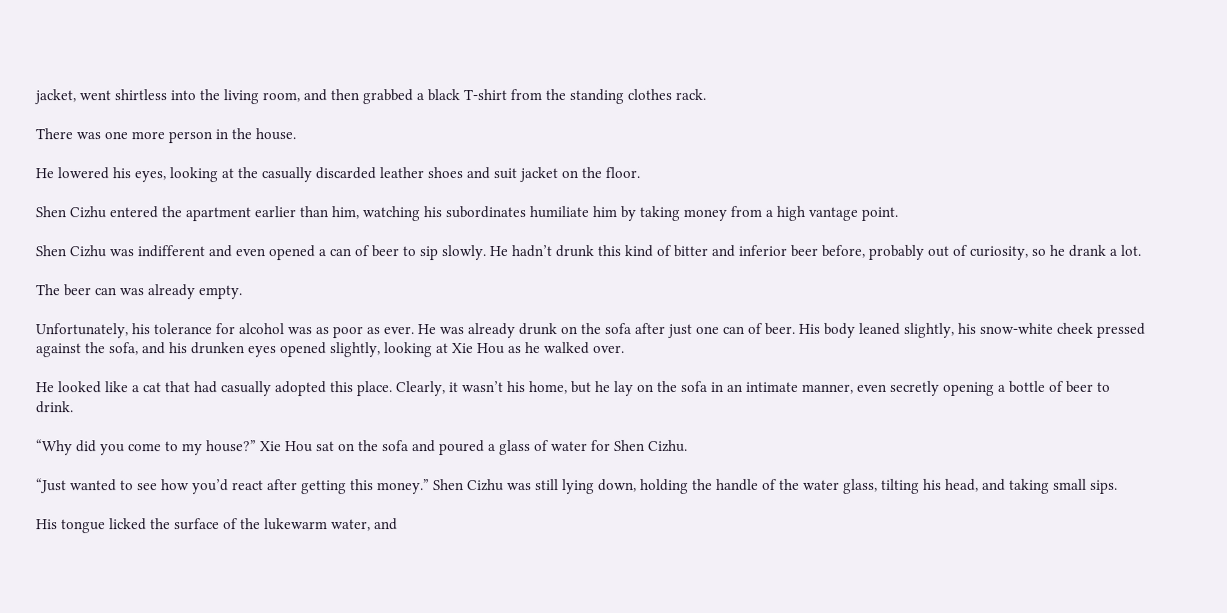jacket, went shirtless into the living room, and then grabbed a black T-shirt from the standing clothes rack.

There was one more person in the house.

He lowered his eyes, looking at the casually discarded leather shoes and suit jacket on the floor.

Shen Cizhu entered the apartment earlier than him, watching his subordinates humiliate him by taking money from a high vantage point.

Shen Cizhu was indifferent and even opened a can of beer to sip slowly. He hadn’t drunk this kind of bitter and inferior beer before, probably out of curiosity, so he drank a lot.

The beer can was already empty.

Unfortunately, his tolerance for alcohol was as poor as ever. He was already drunk on the sofa after just one can of beer. His body leaned slightly, his snow-white cheek pressed against the sofa, and his drunken eyes opened slightly, looking at Xie Hou as he walked over.

He looked like a cat that had casually adopted this place. Clearly, it wasn’t his home, but he lay on the sofa in an intimate manner, even secretly opening a bottle of beer to drink.

“Why did you come to my house?” Xie Hou sat on the sofa and poured a glass of water for Shen Cizhu.

“Just wanted to see how you’d react after getting this money.” Shen Cizhu was still lying down, holding the handle of the water glass, tilting his head, and taking small sips.

His tongue licked the surface of the lukewarm water, and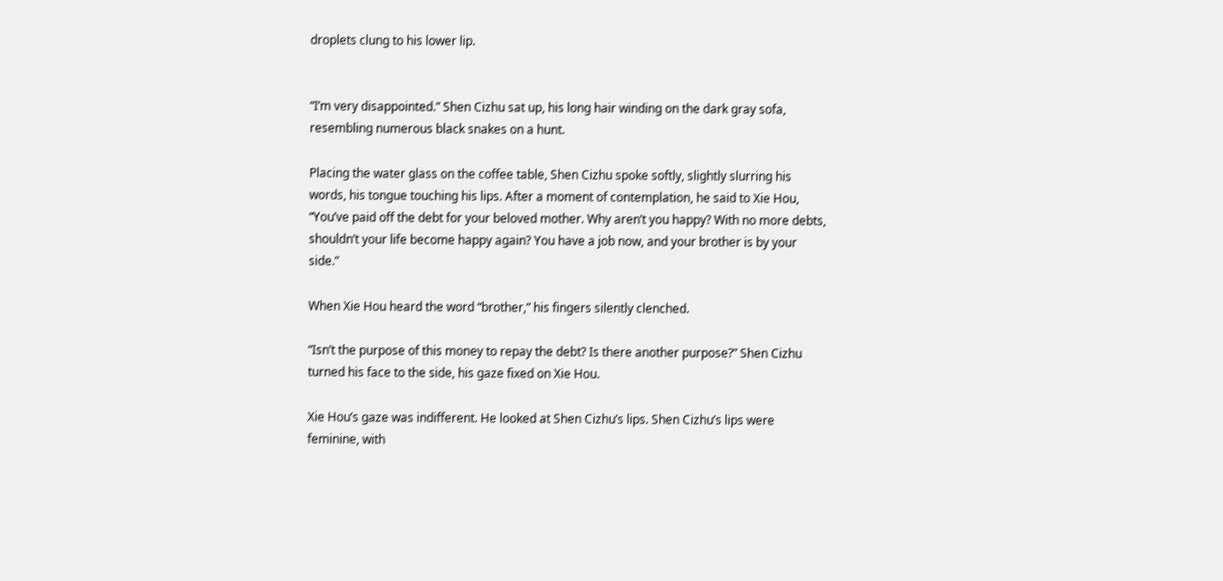droplets clung to his lower lip.


“I’m very disappointed.” Shen Cizhu sat up, his long hair winding on the dark gray sofa, resembling numerous black snakes on a hunt.

Placing the water glass on the coffee table, Shen Cizhu spoke softly, slightly slurring his words, his tongue touching his lips. After a moment of contemplation, he said to Xie Hou, “You’ve paid off the debt for your beloved mother. Why aren’t you happy? With no more debts, shouldn’t your life become happy again? You have a job now, and your brother is by your side.”

When Xie Hou heard the word “brother,” his fingers silently clenched.

“Isn’t the purpose of this money to repay the debt? Is there another purpose?” Shen Cizhu turned his face to the side, his gaze fixed on Xie Hou.

Xie Hou’s gaze was indifferent. He looked at Shen Cizhu’s lips. Shen Cizhu’s lips were feminine, with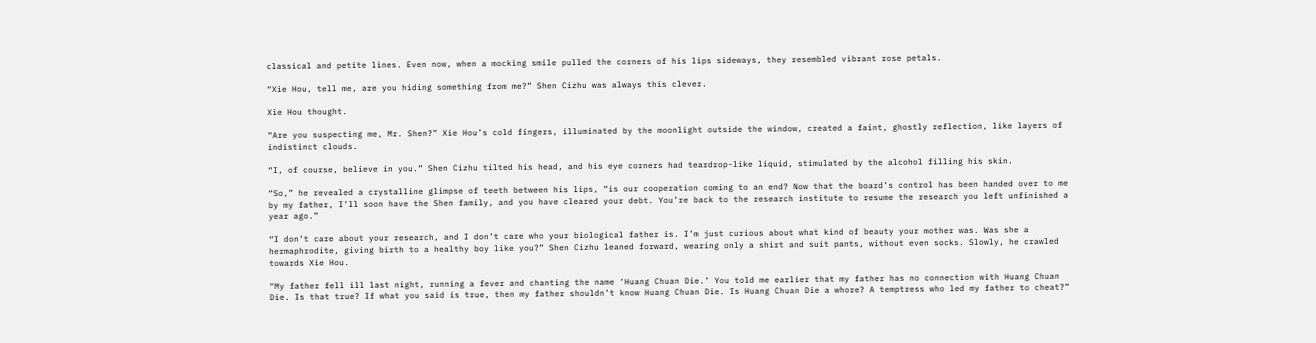classical and petite lines. Even now, when a mocking smile pulled the corners of his lips sideways, they resembled vibrant rose petals.

“Xie Hou, tell me, are you hiding something from me?” Shen Cizhu was always this clever.

Xie Hou thought.

“Are you suspecting me, Mr. Shen?” Xie Hou’s cold fingers, illuminated by the moonlight outside the window, created a faint, ghostly reflection, like layers of indistinct clouds.

“I, of course, believe in you.” Shen Cizhu tilted his head, and his eye corners had teardrop-like liquid, stimulated by the alcohol filling his skin.

“So,” he revealed a crystalline glimpse of teeth between his lips, “is our cooperation coming to an end? Now that the board’s control has been handed over to me by my father, I’ll soon have the Shen family, and you have cleared your debt. You’re back to the research institute to resume the research you left unfinished a year ago.”

“I don’t care about your research, and I don’t care who your biological father is. I’m just curious about what kind of beauty your mother was. Was she a hermaphrodite, giving birth to a healthy boy like you?” Shen Cizhu leaned forward, wearing only a shirt and suit pants, without even socks. Slowly, he crawled towards Xie Hou.

“My father fell ill last night, running a fever and chanting the name ‘Huang Chuan Die.’ You told me earlier that my father has no connection with Huang Chuan Die. Is that true? If what you said is true, then my father shouldn’t know Huang Chuan Die. Is Huang Chuan Die a whore? A temptress who led my father to cheat?”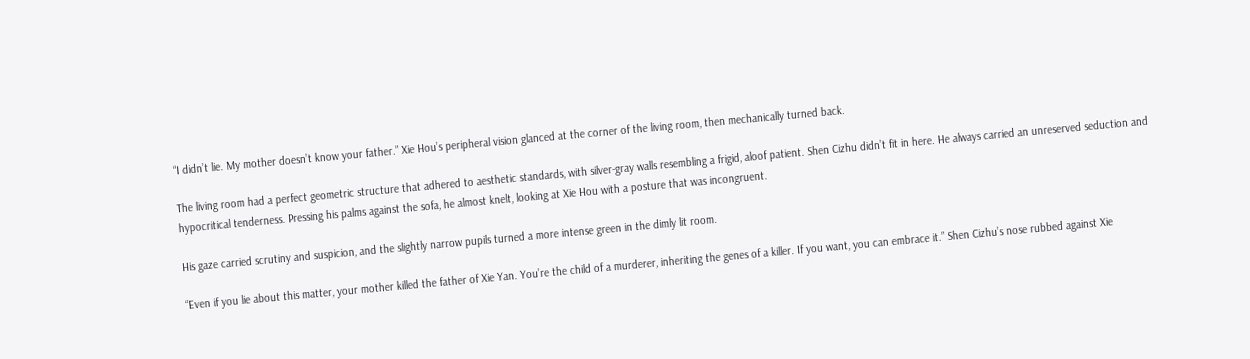“I didn’t lie. My mother doesn’t know your father.” Xie Hou’s peripheral vision glanced at the corner of the living room, then mechanically turned back.

The living room had a perfect geometric structure that adhered to aesthetic standards, with silver-gray walls resembling a frigid, aloof patient. Shen Cizhu didn’t fit in here. He always carried an unreserved seduction and hypocritical tenderness. Pressing his palms against the sofa, he almost knelt, looking at Xie Hou with a posture that was incongruent.

His gaze carried scrutiny and suspicion, and the slightly narrow pupils turned a more intense green in the dimly lit room.

“Even if you lie about this matter, your mother killed the father of Xie Yan. You’re the child of a murderer, inheriting the genes of a killer. If you want, you can embrace it.” Shen Cizhu’s nose rubbed against Xie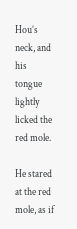Hou’s neck, and his tongue lightly licked the red mole.

He stared at the red mole, as if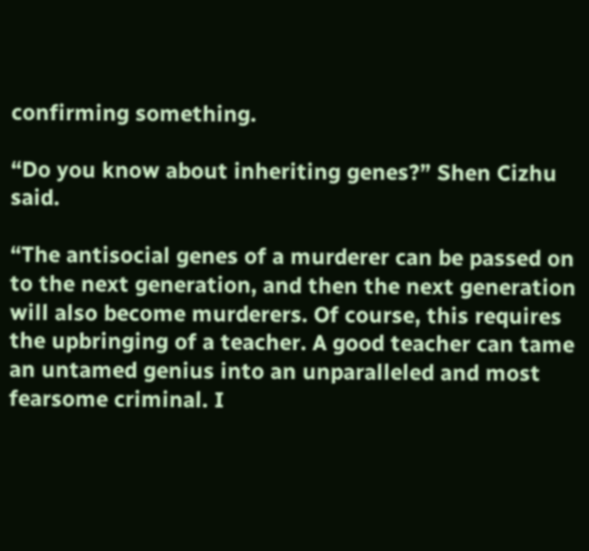confirming something.

“Do you know about inheriting genes?” Shen Cizhu said.

“The antisocial genes of a murderer can be passed on to the next generation, and then the next generation will also become murderers. Of course, this requires the upbringing of a teacher. A good teacher can tame an untamed genius into an unparalleled and most fearsome criminal. I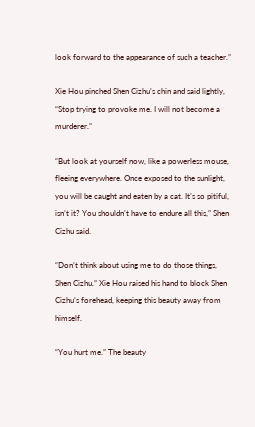look forward to the appearance of such a teacher.”

Xie Hou pinched Shen Cizhu’s chin and said lightly, “Stop trying to provoke me. I will not become a murderer.”

“But look at yourself now, like a powerless mouse, fleeing everywhere. Once exposed to the sunlight, you will be caught and eaten by a cat. It’s so pitiful, isn’t it? You shouldn’t have to endure all this,” Shen Cizhu said.

“Don’t think about using me to do those things, Shen Cizhu.” Xie Hou raised his hand to block Shen Cizhu’s forehead, keeping this beauty away from himself.

“You hurt me.” The beauty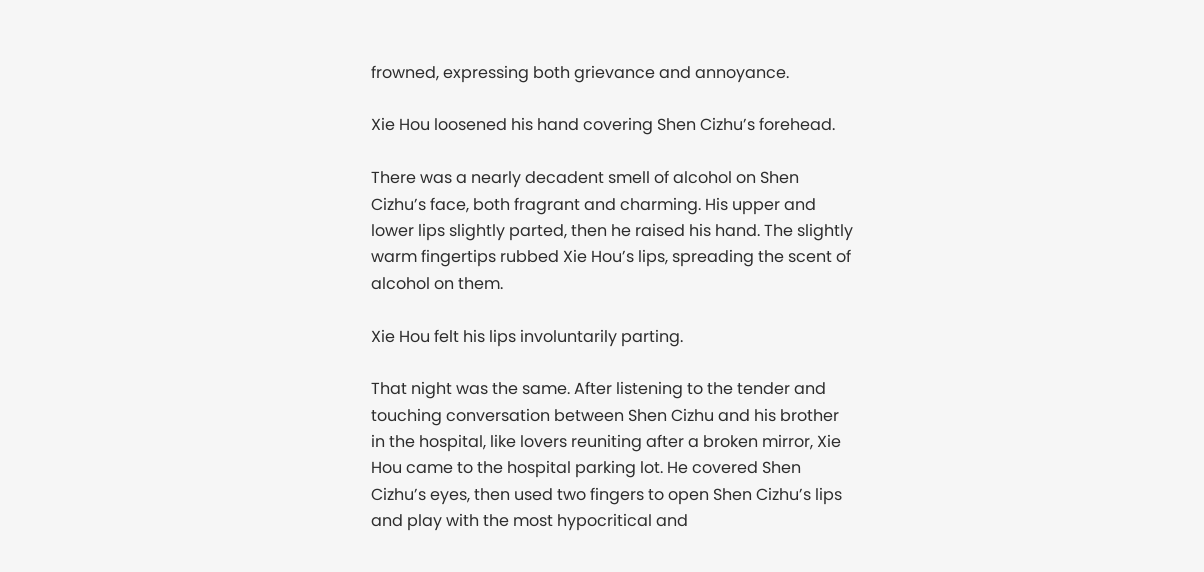frowned, expressing both grievance and annoyance.

Xie Hou loosened his hand covering Shen Cizhu’s forehead.

There was a nearly decadent smell of alcohol on Shen Cizhu’s face, both fragrant and charming. His upper and lower lips slightly parted, then he raised his hand. The slightly warm fingertips rubbed Xie Hou’s lips, spreading the scent of alcohol on them.

Xie Hou felt his lips involuntarily parting.

That night was the same. After listening to the tender and touching conversation between Shen Cizhu and his brother in the hospital, like lovers reuniting after a broken mirror, Xie Hou came to the hospital parking lot. He covered Shen Cizhu’s eyes, then used two fingers to open Shen Cizhu’s lips and play with the most hypocritical and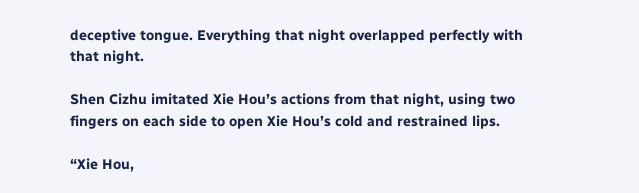deceptive tongue. Everything that night overlapped perfectly with that night.

Shen Cizhu imitated Xie Hou’s actions from that night, using two fingers on each side to open Xie Hou’s cold and restrained lips.

“Xie Hou,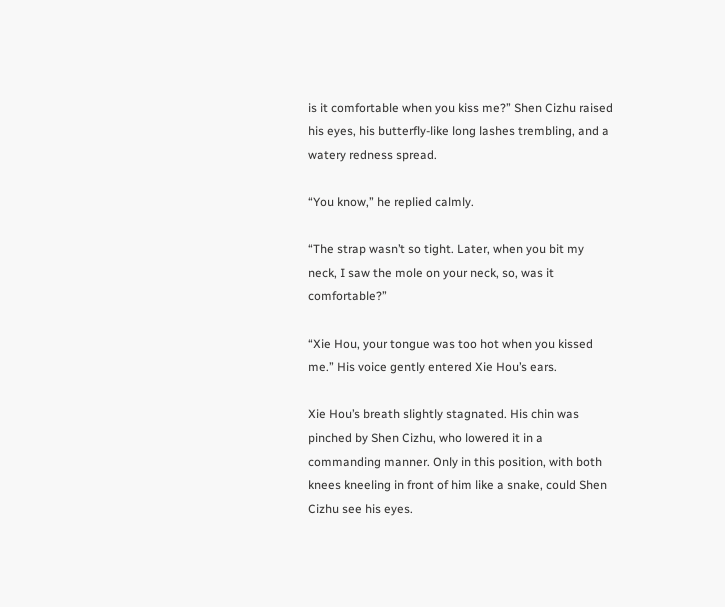is it comfortable when you kiss me?” Shen Cizhu raised his eyes, his butterfly-like long lashes trembling, and a watery redness spread.

“You know,” he replied calmly.

“The strap wasn’t so tight. Later, when you bit my neck, I saw the mole on your neck, so, was it comfortable?”

“Xie Hou, your tongue was too hot when you kissed me.” His voice gently entered Xie Hou’s ears.

Xie Hou’s breath slightly stagnated. His chin was pinched by Shen Cizhu, who lowered it in a commanding manner. Only in this position, with both knees kneeling in front of him like a snake, could Shen Cizhu see his eyes.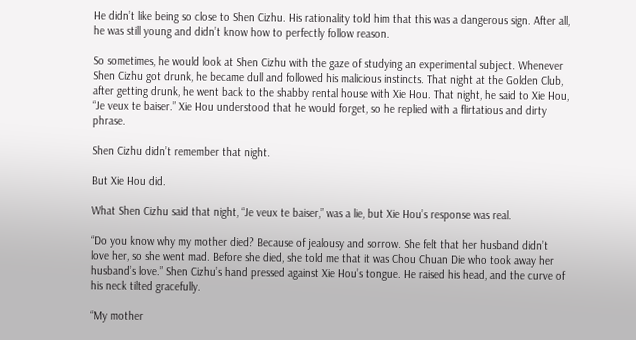He didn’t like being so close to Shen Cizhu. His rationality told him that this was a dangerous sign. After all, he was still young and didn’t know how to perfectly follow reason.

So sometimes, he would look at Shen Cizhu with the gaze of studying an experimental subject. Whenever Shen Cizhu got drunk, he became dull and followed his malicious instincts. That night at the Golden Club, after getting drunk, he went back to the shabby rental house with Xie Hou. That night, he said to Xie Hou, “Je veux te baiser.” Xie Hou understood that he would forget, so he replied with a flirtatious and dirty phrase.

Shen Cizhu didn’t remember that night.

But Xie Hou did.

What Shen Cizhu said that night, “Je veux te baiser,” was a lie, but Xie Hou’s response was real.

“Do you know why my mother died? Because of jealousy and sorrow. She felt that her husband didn’t love her, so she went mad. Before she died, she told me that it was Chou Chuan Die who took away her husband’s love.” Shen Cizhu’s hand pressed against Xie Hou’s tongue. He raised his head, and the curve of his neck tilted gracefully.

“My mother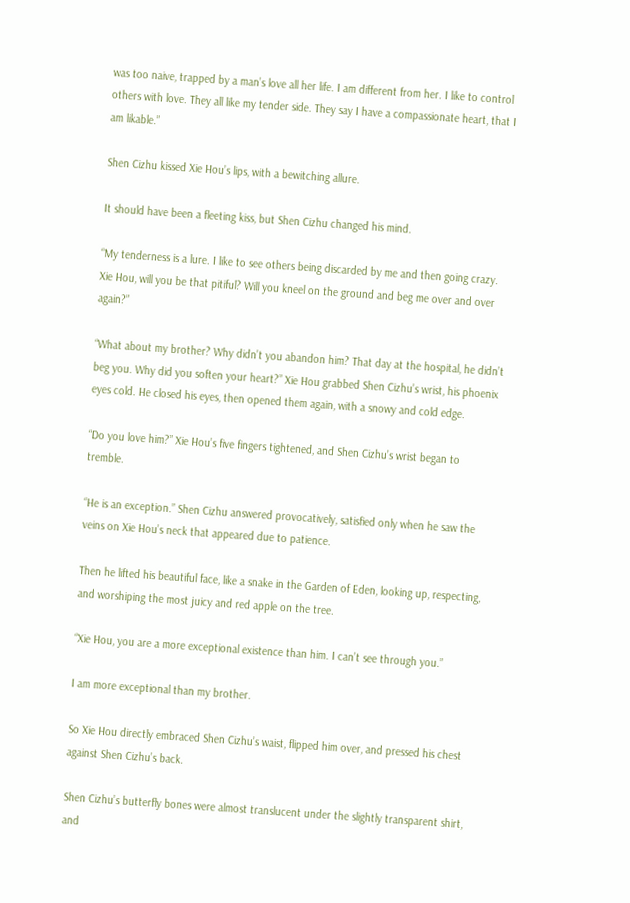was too naive, trapped by a man’s love all her life. I am different from her. I like to control others with love. They all like my tender side. They say I have a compassionate heart, that I am likable.”

Shen Cizhu kissed Xie Hou’s lips, with a bewitching allure.

It should have been a fleeting kiss, but Shen Cizhu changed his mind.

“My tenderness is a lure. I like to see others being discarded by me and then going crazy. Xie Hou, will you be that pitiful? Will you kneel on the ground and beg me over and over again?”

“What about my brother? Why didn’t you abandon him? That day at the hospital, he didn’t beg you. Why did you soften your heart?” Xie Hou grabbed Shen Cizhu’s wrist, his phoenix eyes cold. He closed his eyes, then opened them again, with a snowy and cold edge.

“Do you love him?” Xie Hou’s five fingers tightened, and Shen Cizhu’s wrist began to tremble.

“He is an exception.” Shen Cizhu answered provocatively, satisfied only when he saw the veins on Xie Hou’s neck that appeared due to patience.

Then he lifted his beautiful face, like a snake in the Garden of Eden, looking up, respecting, and worshiping the most juicy and red apple on the tree.

“Xie Hou, you are a more exceptional existence than him. I can’t see through you.”

I am more exceptional than my brother.

So Xie Hou directly embraced Shen Cizhu’s waist, flipped him over, and pressed his chest against Shen Cizhu’s back.

Shen Cizhu’s butterfly bones were almost translucent under the slightly transparent shirt, and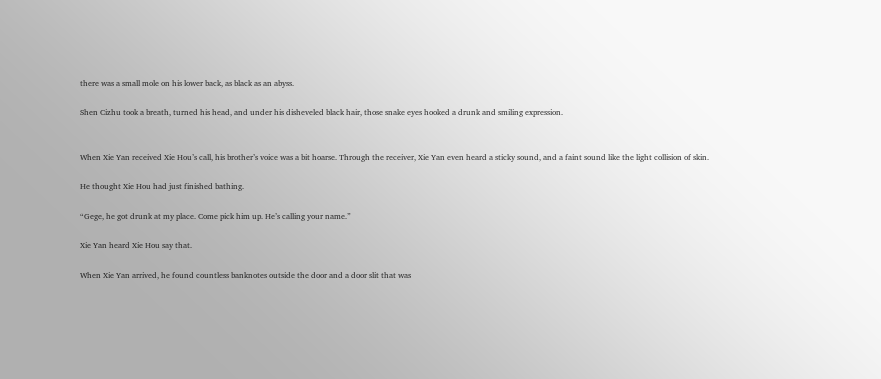there was a small mole on his lower back, as black as an abyss.

Shen Cizhu took a breath, turned his head, and under his disheveled black hair, those snake eyes hooked a drunk and smiling expression.


When Xie Yan received Xie Hou’s call, his brother’s voice was a bit hoarse. Through the receiver, Xie Yan even heard a sticky sound, and a faint sound like the light collision of skin.

He thought Xie Hou had just finished bathing.

“Gege, he got drunk at my place. Come pick him up. He’s calling your name.”

Xie Yan heard Xie Hou say that.

When Xie Yan arrived, he found countless banknotes outside the door and a door slit that was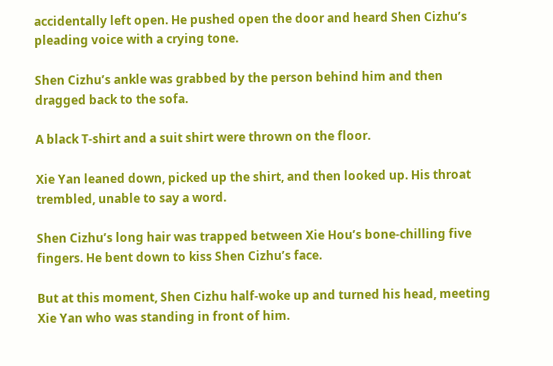accidentally left open. He pushed open the door and heard Shen Cizhu’s pleading voice with a crying tone.

Shen Cizhu’s ankle was grabbed by the person behind him and then dragged back to the sofa.

A black T-shirt and a suit shirt were thrown on the floor.

Xie Yan leaned down, picked up the shirt, and then looked up. His throat trembled, unable to say a word.

Shen Cizhu’s long hair was trapped between Xie Hou’s bone-chilling five fingers. He bent down to kiss Shen Cizhu’s face.

But at this moment, Shen Cizhu half-woke up and turned his head, meeting Xie Yan who was standing in front of him.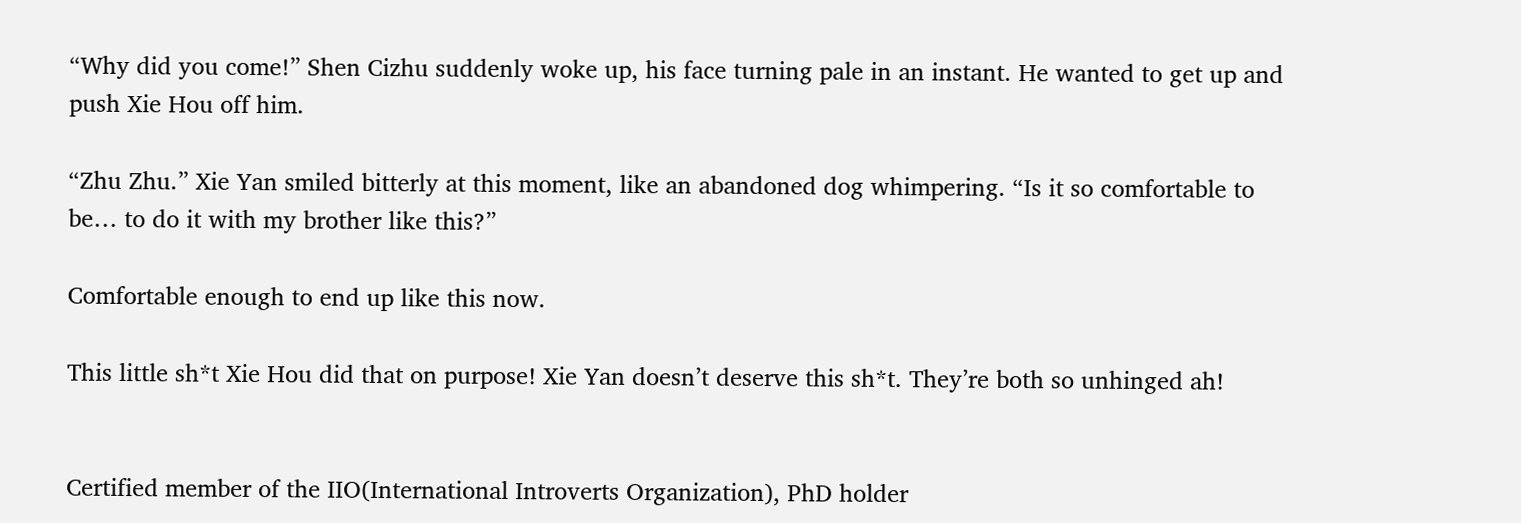“Why did you come!” Shen Cizhu suddenly woke up, his face turning pale in an instant. He wanted to get up and push Xie Hou off him.

“Zhu Zhu.” Xie Yan smiled bitterly at this moment, like an abandoned dog whimpering. “Is it so comfortable to be… to do it with my brother like this?”

Comfortable enough to end up like this now.

This little sh*t Xie Hou did that on purpose! Xie Yan doesn’t deserve this sh*t. They’re both so unhinged ah!


Certified member of the IIO(International Introverts Organization), PhD holder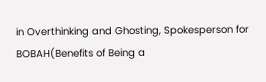in Overthinking and Ghosting, Spokesperson for BOBAH(Benefits of Being a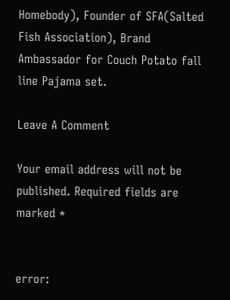Homebody), Founder of SFA(Salted Fish Association), Brand Ambassador for Couch Potato fall line Pajama set.

Leave A Comment

Your email address will not be published. Required fields are marked *


error: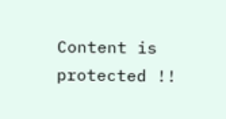Content is protected !!